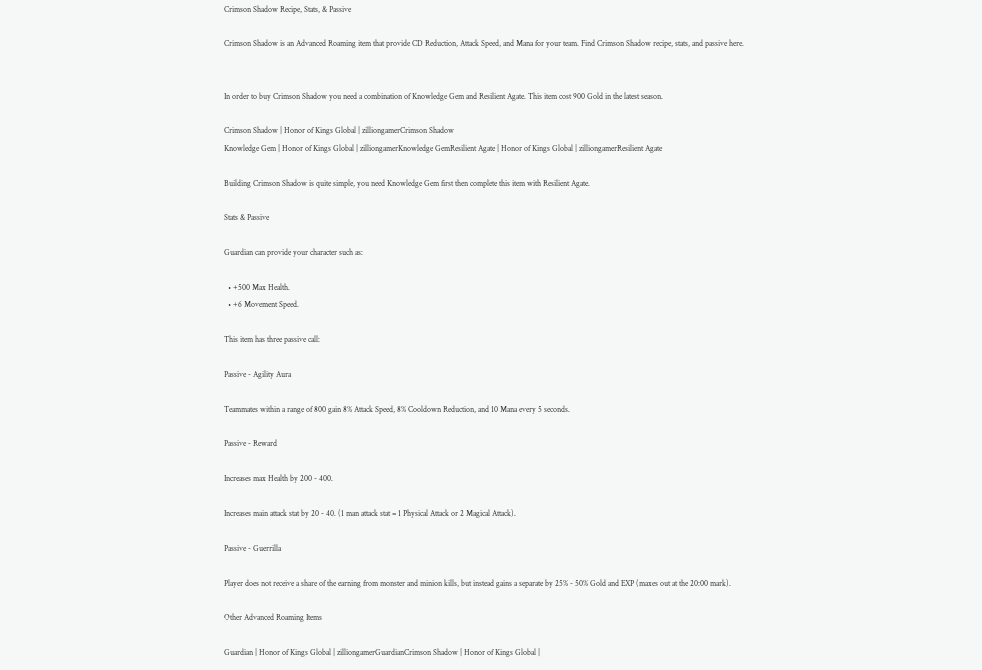Crimson Shadow Recipe, Stats, & Passive

Crimson Shadow is an Advanced Roaming item that provide CD Reduction, Attack Speed, and Mana for your team. Find Crimson Shadow recipe, stats, and passive here.


In order to buy Crimson Shadow you need a combination of Knowledge Gem and Resilient Agate. This item cost 900 Gold in the latest season.

Crimson Shadow | Honor of Kings Global | zilliongamerCrimson Shadow
Knowledge Gem | Honor of Kings Global | zilliongamerKnowledge GemResilient Agate | Honor of Kings Global | zilliongamerResilient Agate

Building Crimson Shadow is quite simple, you need Knowledge Gem first then complete this item with Resilient Agate.

Stats & Passive

Guardian can provide your character such as:

  • +500 Max Health.
  • +6 Movement Speed.

This item has three passive call:

Passive - Agility Aura

Teammates within a range of 800 gain 8% Attack Speed, 8% Cooldown Reduction, and 10 Mana every 5 seconds.

Passive - Reward

Increases max Health by 200 - 400.

Increases main attack stat by 20 - 40. (1 man attack stat = 1 Physical Attack or 2 Magical Attack).

Passive - Guerrilla

Player does not receive a share of the earning from monster and minion kills, but instead gains a separate by 25% - 50% Gold and EXP (maxes out at the 20:00 mark).

Other Advanced Roaming Items

Guardian | Honor of Kings Global | zilliongamerGuardianCrimson Shadow | Honor of Kings Global |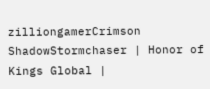zilliongamerCrimson ShadowStormchaser | Honor of Kings Global |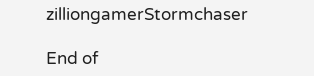zilliongamerStormchaser

End of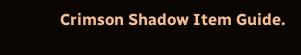Crimson Shadow Item Guide.